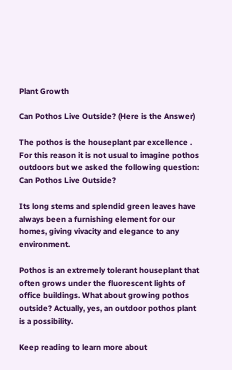Plant Growth

Can Pothos Live Outside? (Here is the Answer)

The pothos is the houseplant par excellence . For this reason it is not usual to imagine pothos outdoors but we asked the following question: Can Pothos Live Outside?

Its long stems and splendid green leaves have always been a furnishing element for our homes, giving vivacity and elegance to any environment.

Pothos is an extremely tolerant houseplant that often grows under the fluorescent lights of office buildings. What about growing pothos outside? Actually, yes, an outdoor pothos plant is a possibility.

Keep reading to learn more about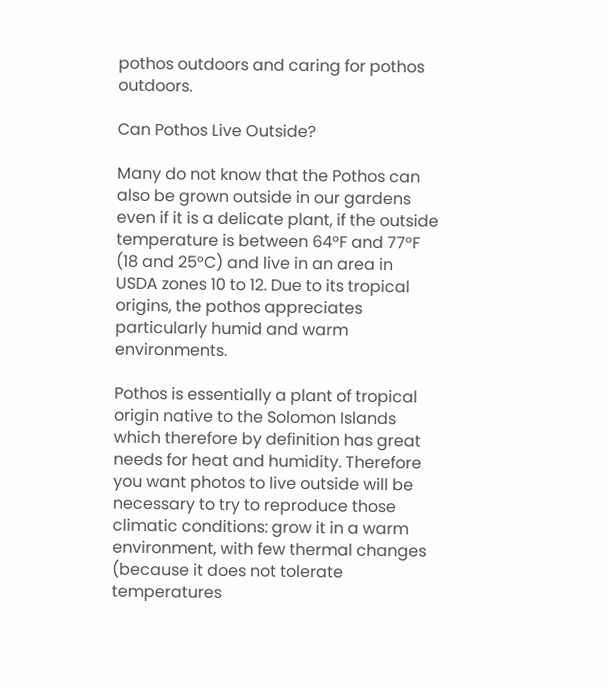pothos outdoors and caring for pothos outdoors.

Can Pothos Live Outside?

Many do not know that the Pothos can also be grown outside in our gardens even if it is a delicate plant, if the outside temperature is between 64°F and 77°F (18 and 25°C) and live in an area in USDA zones 10 to 12. Due to its tropical origins, the pothos appreciates particularly humid and warm environments.

Pothos is essentially a plant of tropical origin native to the Solomon Islands which therefore by definition has great needs for heat and humidity. Therefore you want photos to live outside will be necessary to try to reproduce those climatic conditions: grow it in a warm environment, with few thermal changes (because it does not tolerate temperatures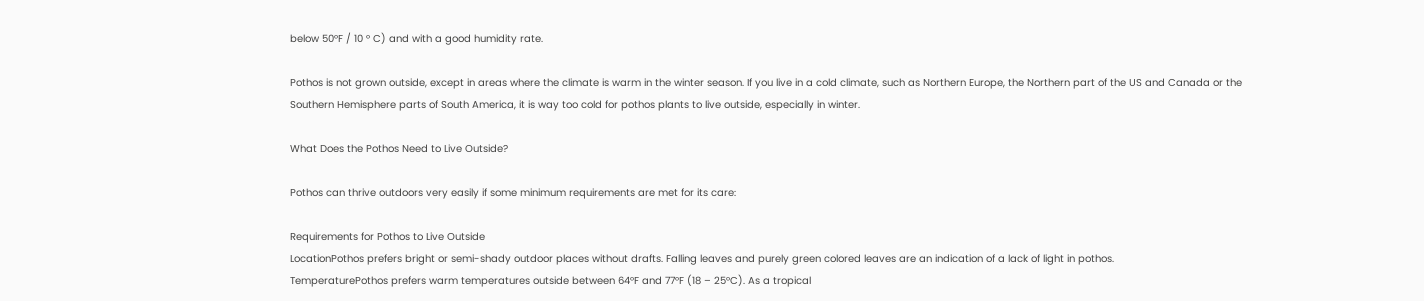below 50°F / 10 ° C) and with a good humidity rate.

Pothos is not grown outside, except in areas where the climate is warm in the winter season. If you live in a cold climate, such as Northern Europe, the Northern part of the US and Canada or the Southern Hemisphere parts of South America, it is way too cold for pothos plants to live outside, especially in winter.

What Does the Pothos Need to Live Outside?

Pothos can thrive outdoors very easily if some minimum requirements are met for its care:

Requirements for Pothos to Live Outside
LocationPothos prefers bright or semi-shady outdoor places without drafts. Falling leaves and purely green colored leaves are an indication of a lack of light in pothos.
TemperaturePothos prefers warm temperatures outside between 64°F and 77°F (18 – 25°C). As a tropical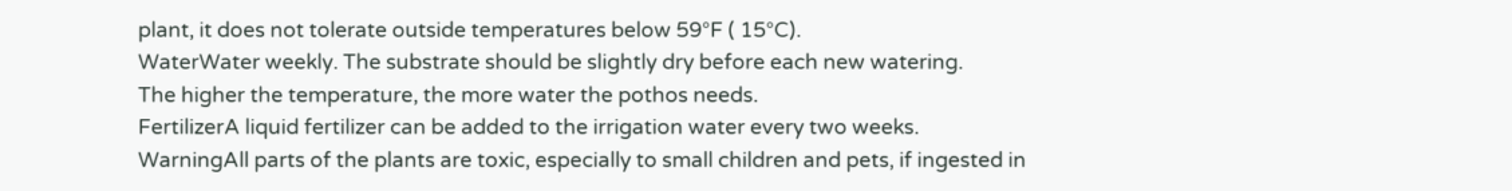plant, it does not tolerate outside temperatures below 59°F ( 15°C).
WaterWater weekly. The substrate should be slightly dry before each new watering.
The higher the temperature, the more water the pothos needs.
FertilizerA liquid fertilizer can be added to the irrigation water every two weeks.
WarningAll parts of the plants are toxic, especially to small children and pets, if ingested in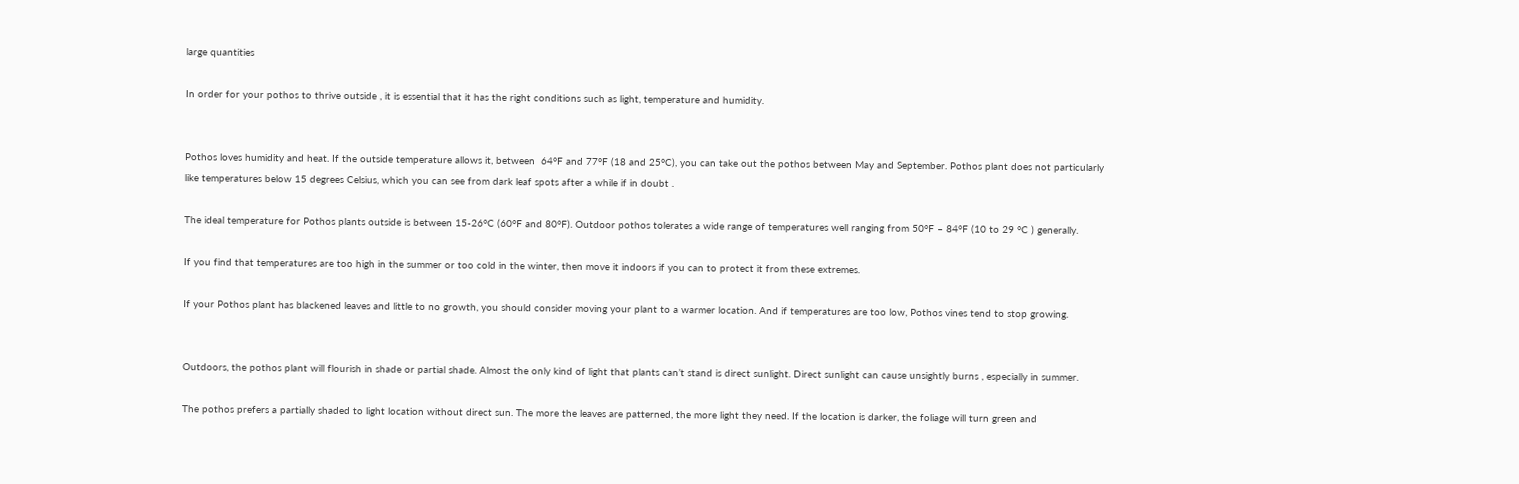large quantities

In order for your pothos to thrive outside , it is essential that it has the right conditions such as light, temperature and humidity.


Pothos loves humidity and heat. If the outside temperature allows it, between  64°F and 77°F (18 and 25°C), you can take out the pothos between May and September. Pothos plant does not particularly like temperatures below 15 degrees Celsius, which you can see from dark leaf spots after a while if in doubt .

The ideal temperature for Pothos plants outside is between 15-26°C (60°F and 80°F). Outdoor pothos tolerates a wide range of temperatures well ranging from 50°F – 84°F (10 to 29 °C ) generally.

If you find that temperatures are too high in the summer or too cold in the winter, then move it indoors if you can to protect it from these extremes.

If your Pothos plant has blackened leaves and little to no growth, you should consider moving your plant to a warmer location. And if temperatures are too low, Pothos vines tend to stop growing.


Outdoors, the pothos plant will flourish in shade or partial shade. Almost the only kind of light that plants can’t stand is direct sunlight. Direct sunlight can cause unsightly burns , especially in summer.

The pothos prefers a partially shaded to light location without direct sun. The more the leaves are patterned, the more light they need. If the location is darker, the foliage will turn green and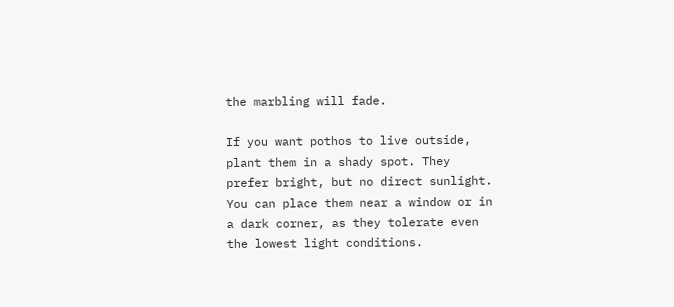the marbling will fade.

If you want pothos to live outside, plant them in a shady spot. They prefer bright, but no direct sunlight. You can place them near a window or in a dark corner, as they tolerate even the lowest light conditions.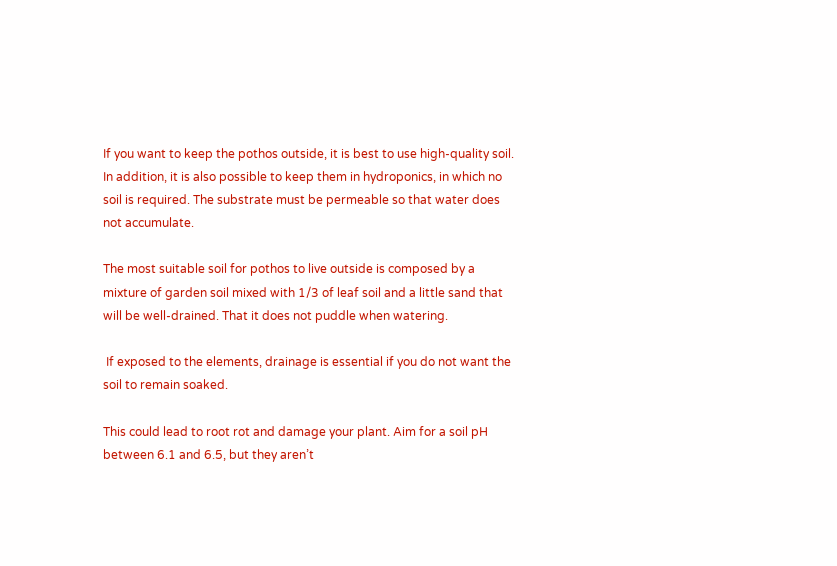If you want to keep the pothos outside, it is best to use high-quality soil. In addition, it is also possible to keep them in hydroponics, in which no soil is required. The substrate must be permeable so that water does not accumulate.

The most suitable soil for pothos to live outside is composed by a mixture of garden soil mixed with 1/3 of leaf soil and a little sand that will be well-drained. That it does not puddle when watering.

 If exposed to the elements, drainage is essential if you do not want the soil to remain soaked.

This could lead to root rot and damage your plant. Aim for a soil pH between 6.1 and 6.5, but they aren’t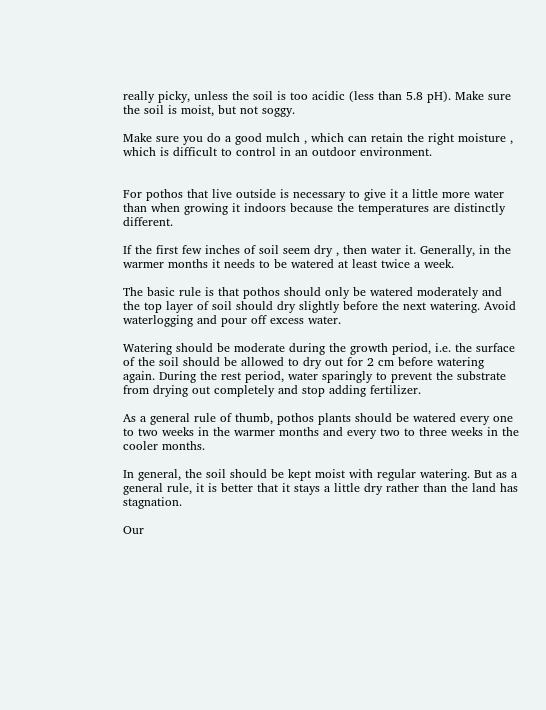really picky, unless the soil is too acidic (less than 5.8 pH). Make sure the soil is moist, but not soggy.

Make sure you do a good mulch , which can retain the right moisture , which is difficult to control in an outdoor environment.


For pothos that live outside is necessary to give it a little more water than when growing it indoors because the temperatures are distinctly different.

If the first few inches of soil seem dry , then water it. Generally, in the warmer months it needs to be watered at least twice a week.

The basic rule is that pothos should only be watered moderately and the top layer of soil should dry slightly before the next watering. Avoid waterlogging and pour off excess water.

Watering should be moderate during the growth period, i.e. the surface of the soil should be allowed to dry out for 2 cm before watering again. During the rest period, water sparingly to prevent the substrate from drying out completely and stop adding fertilizer.

As a general rule of thumb, pothos plants should be watered every one to two weeks in the warmer months and every two to three weeks in the cooler months.

In general, the soil should be kept moist with regular watering. But as a general rule, it is better that it stays a little dry rather than the land has stagnation.

Our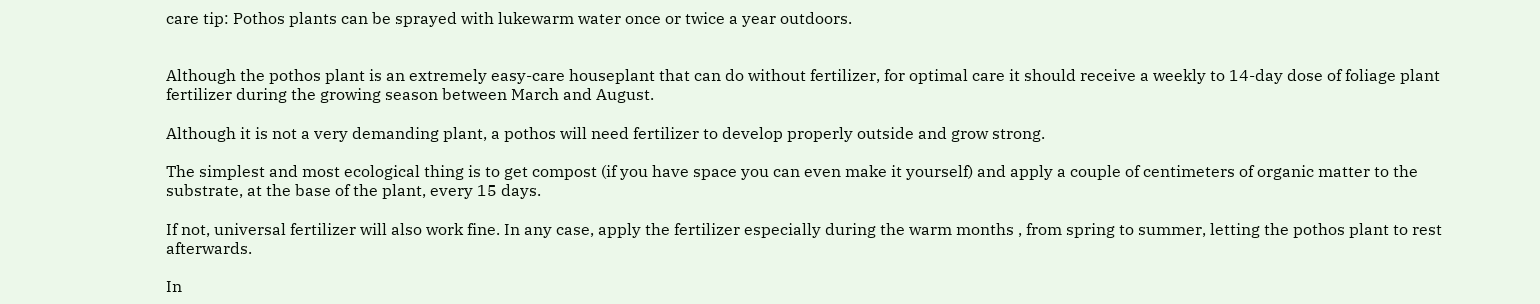care tip: Pothos plants can be sprayed with lukewarm water once or twice a year outdoors.


Although the pothos plant is an extremely easy-care houseplant that can do without fertilizer, for optimal care it should receive a weekly to 14-day dose of foliage plant fertilizer during the growing season between March and August.

Although it is not a very demanding plant, a pothos will need fertilizer to develop properly outside and grow strong.

The simplest and most ecological thing is to get compost (if you have space you can even make it yourself) and apply a couple of centimeters of organic matter to the substrate, at the base of the plant, every 15 days.

If not, universal fertilizer will also work fine. In any case, apply the fertilizer especially during the warm months , from spring to summer, letting the pothos plant to rest afterwards.

In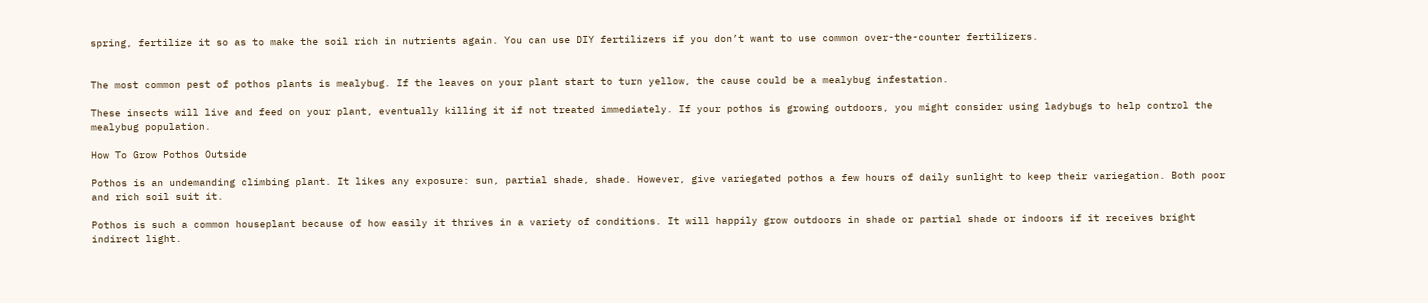spring, fertilize it so as to make the soil rich in nutrients again. You can use DIY fertilizers if you don’t want to use common over-the-counter fertilizers.


The most common pest of pothos plants is mealybug. If the leaves on your plant start to turn yellow, the cause could be a mealybug infestation.

These insects will live and feed on your plant, eventually killing it if not treated immediately. If your pothos is growing outdoors, you might consider using ladybugs to help control the mealybug population.

How To Grow Pothos Outside

Pothos is an undemanding climbing plant. It likes any exposure: sun, partial shade, shade. However, give variegated pothos a few hours of daily sunlight to keep their variegation. Both poor and rich soil suit it.

Pothos is such a common houseplant because of how easily it thrives in a variety of conditions. It will happily grow outdoors in shade or partial shade or indoors if it receives bright indirect light.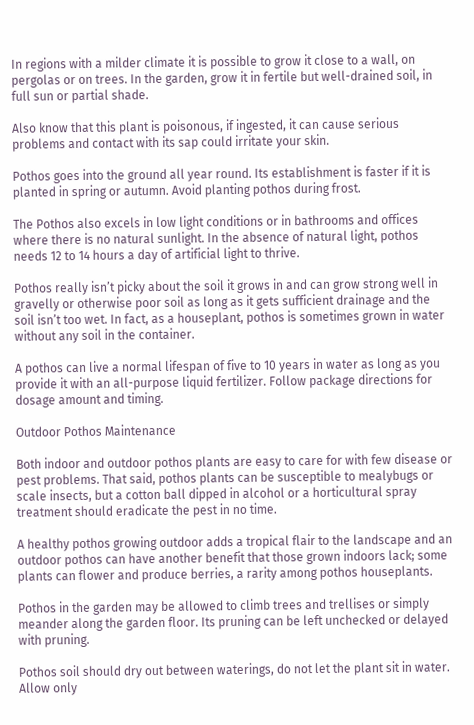In regions with a milder climate it is possible to grow it close to a wall, on pergolas or on trees. In the garden, grow it in fertile but well-drained soil, in full sun or partial shade.

Also know that this plant is poisonous, if ingested, it can cause serious problems and contact with its sap could irritate your skin.

Pothos goes into the ground all year round. Its establishment is faster if it is planted in spring or autumn. Avoid planting pothos during frost.

The Pothos also excels in low light conditions or in bathrooms and offices where there is no natural sunlight. In the absence of natural light, pothos needs 12 to 14 hours a day of artificial light to thrive.

Pothos really isn’t picky about the soil it grows in and can grow strong well in gravelly or otherwise poor soil as long as it gets sufficient drainage and the soil isn’t too wet. In fact, as a houseplant, pothos is sometimes grown in water without any soil in the container.

A pothos can live a normal lifespan of five to 10 years in water as long as you provide it with an all-purpose liquid fertilizer. Follow package directions for dosage amount and timing.

Outdoor Pothos Maintenance

Both indoor and outdoor pothos plants are easy to care for with few disease or pest problems. That said, pothos plants can be susceptible to mealybugs or scale insects, but a cotton ball dipped in alcohol or a horticultural spray treatment should eradicate the pest in no time.

A healthy pothos growing outdoor adds a tropical flair to the landscape and an outdoor pothos can have another benefit that those grown indoors lack; some plants can flower and produce berries, a rarity among pothos houseplants.

Pothos in the garden may be allowed to climb trees and trellises or simply meander along the garden floor. Its pruning can be left unchecked or delayed with pruning.

Pothos soil should dry out between waterings, do not let the plant sit in water. Allow only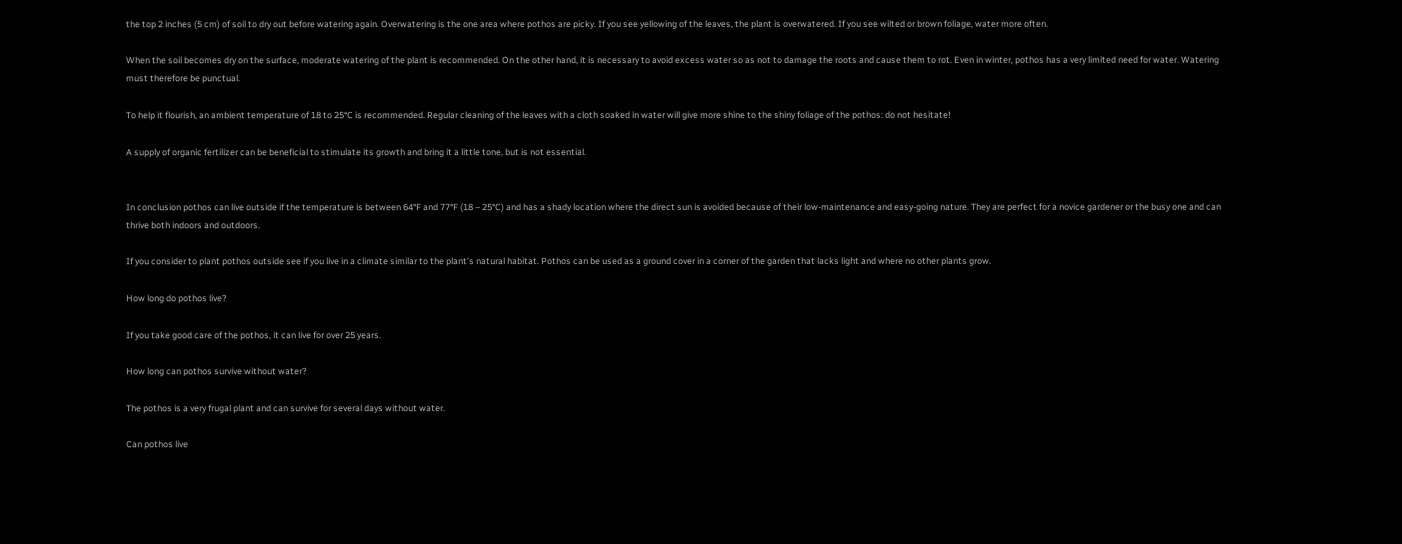the top 2 inches (5 cm) of soil to dry out before watering again. Overwatering is the one area where pothos are picky. If you see yellowing of the leaves, the plant is overwatered. If you see wilted or brown foliage, water more often.

When the soil becomes dry on the surface, moderate watering of the plant is recommended. On the other hand, it is necessary to avoid excess water so as not to damage the roots and cause them to rot. Even in winter, pothos has a very limited need for water. Watering must therefore be punctual.

To help it flourish, an ambient temperature of 18 to 25°C is recommended. Regular cleaning of the leaves with a cloth soaked in water will give more shine to the shiny foliage of the pothos: do not hesitate!

A supply of organic fertilizer can be beneficial to stimulate its growth and bring it a little tone, but is not essential.


In conclusion pothos can live outside if the temperature is between 64°F and 77°F (18 – 25°C) and has a shady location where the direct sun is avoided because of their low-maintenance and easy-going nature. They are perfect for a novice gardener or the busy one and can thrive both indoors and outdoors.

If you consider to plant pothos outside see if you live in a climate similar to the plant’s natural habitat. Pothos can be used as a ground cover in a corner of the garden that lacks light and where no other plants grow.

How long do pothos live?

If you take good care of the pothos, it can live for over 25 years.

How long can pothos survive without water?

The pothos is a very frugal plant and can survive for several days without water.

Can pothos live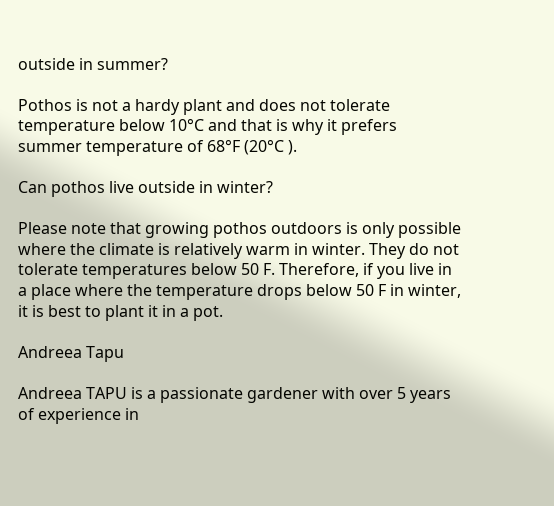outside in summer?

Pothos is not a hardy plant and does not tolerate temperature below 10°C and that is why it prefers summer temperature of 68°F (20°C ).

Can pothos live outside in winter?

Please note that growing pothos outdoors is only possible where the climate is relatively warm in winter. They do not tolerate temperatures below 50 F. Therefore, if you live in a place where the temperature drops below 50 F in winter, it is best to plant it in a pot.

Andreea Tapu

Andreea TAPU is a passionate gardener with over 5 years of experience in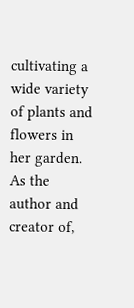cultivating a wide variety of plants and flowers in her garden. As the author and creator of,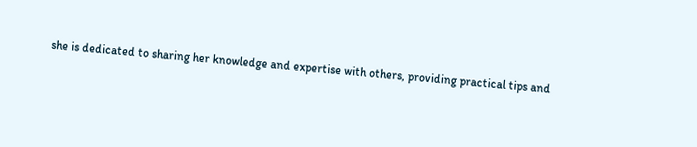she is dedicated to sharing her knowledge and expertise with others, providing practical tips and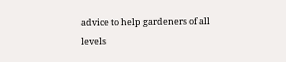advice to help gardeners of all levels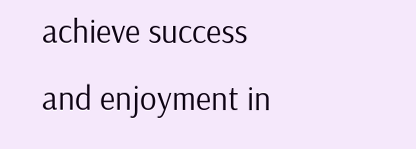achieve success and enjoyment in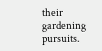their gardening pursuits.